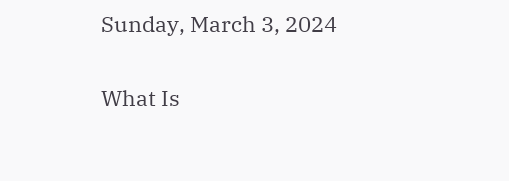Sunday, March 3, 2024

What Is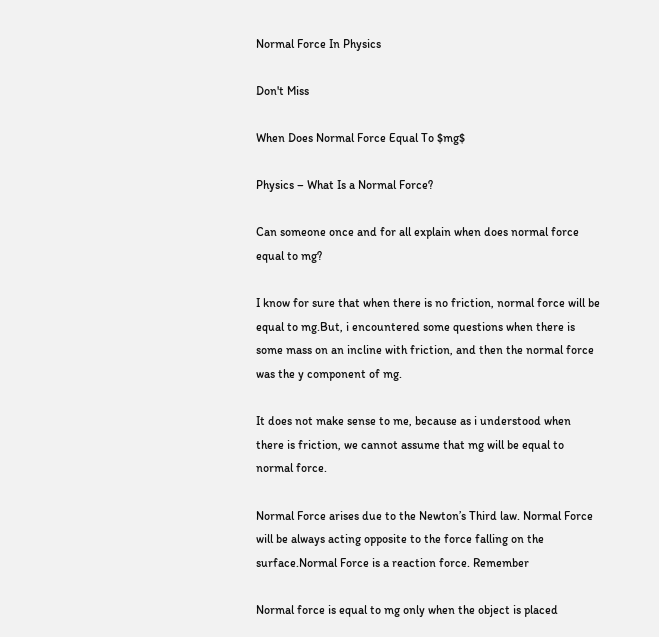Normal Force In Physics

Don't Miss

When Does Normal Force Equal To $mg$

Physics – What Is a Normal Force?

Can someone once and for all explain when does normal force equal to mg?

I know for sure that when there is no friction, normal force will be equal to mg.But, i encountered some questions when there is some mass on an incline with friction, and then the normal force was the y component of mg.

It does not make sense to me, because as i understood when there is friction, we cannot assume that mg will be equal to normal force.

Normal Force arises due to the Newton’s Third law. Normal Force will be always acting opposite to the force falling on the surface.Normal Force is a reaction force. Remember

Normal force is equal to mg only when the object is placed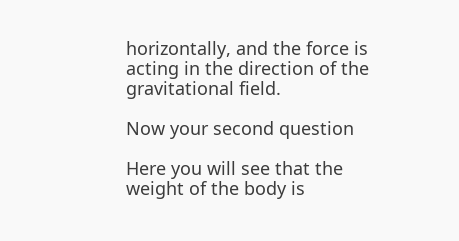horizontally, and the force is acting in the direction of the gravitational field.

Now your second question

Here you will see that the weight of the body is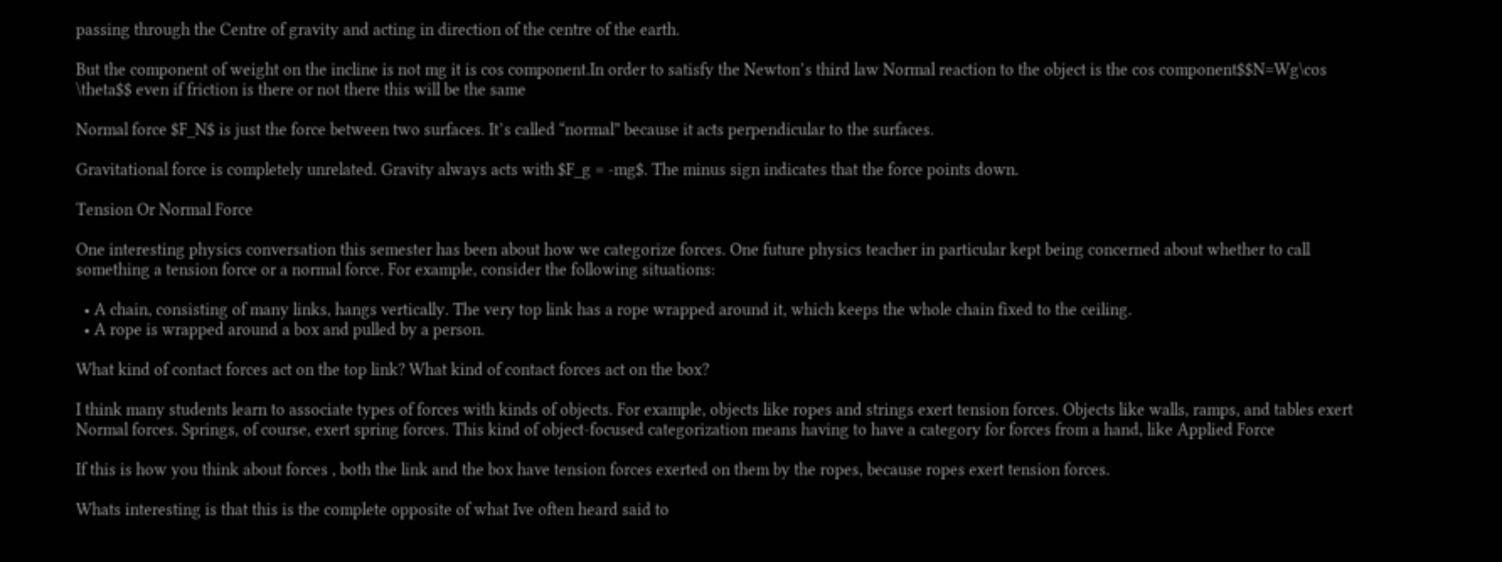passing through the Centre of gravity and acting in direction of the centre of the earth.

But the component of weight on the incline is not mg it is cos component.In order to satisfy the Newton’s third law Normal reaction to the object is the cos component$$N=Wg\cos \theta$$ even if friction is there or not there this will be the same

Normal force $F_N$ is just the force between two surfaces. It’s called “normal” because it acts perpendicular to the surfaces.

Gravitational force is completely unrelated. Gravity always acts with $F_g = -mg$. The minus sign indicates that the force points down.

Tension Or Normal Force

One interesting physics conversation this semester has been about how we categorize forces. One future physics teacher in particular kept being concerned about whether to call something a tension force or a normal force. For example, consider the following situations:

  • A chain, consisting of many links, hangs vertically. The very top link has a rope wrapped around it, which keeps the whole chain fixed to the ceiling.
  • A rope is wrapped around a box and pulled by a person.

What kind of contact forces act on the top link? What kind of contact forces act on the box?

I think many students learn to associate types of forces with kinds of objects. For example, objects like ropes and strings exert tension forces. Objects like walls, ramps, and tables exert Normal forces. Springs, of course, exert spring forces. This kind of object-focused categorization means having to have a category for forces from a hand, like Applied Force

If this is how you think about forces , both the link and the box have tension forces exerted on them by the ropes, because ropes exert tension forces.

Whats interesting is that this is the complete opposite of what Ive often heard said to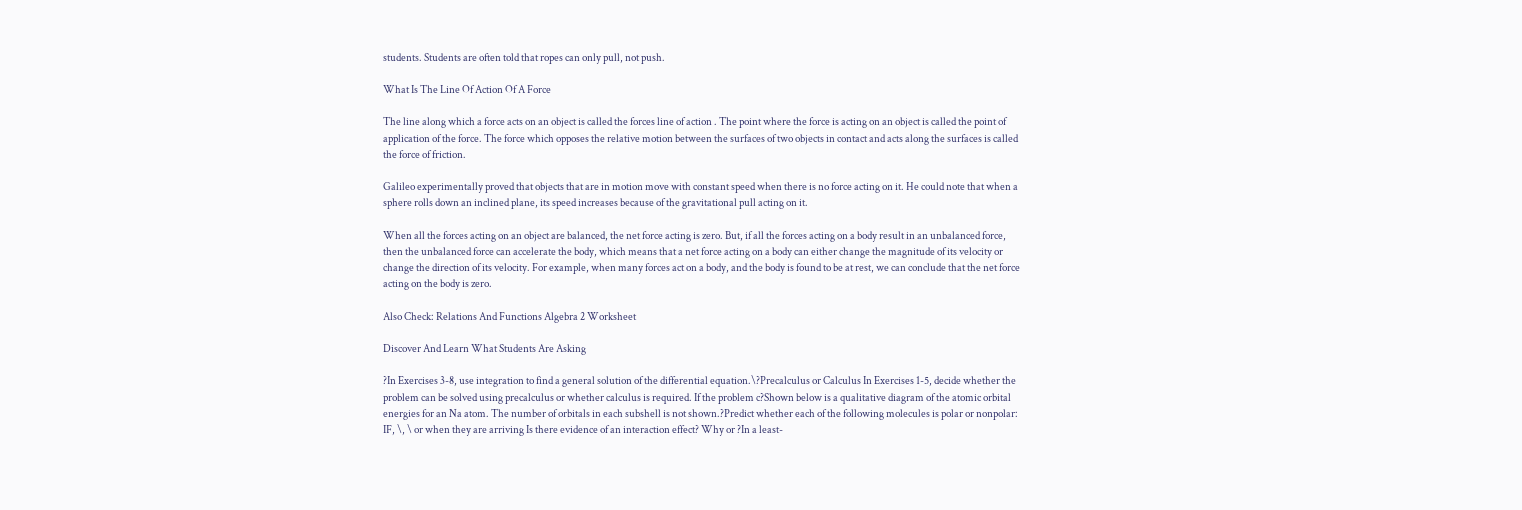students. Students are often told that ropes can only pull, not push.

What Is The Line Of Action Of A Force

The line along which a force acts on an object is called the forces line of action . The point where the force is acting on an object is called the point of application of the force. The force which opposes the relative motion between the surfaces of two objects in contact and acts along the surfaces is called the force of friction.

Galileo experimentally proved that objects that are in motion move with constant speed when there is no force acting on it. He could note that when a sphere rolls down an inclined plane, its speed increases because of the gravitational pull acting on it.

When all the forces acting on an object are balanced, the net force acting is zero. But, if all the forces acting on a body result in an unbalanced force, then the unbalanced force can accelerate the body, which means that a net force acting on a body can either change the magnitude of its velocity or change the direction of its velocity. For example, when many forces act on a body, and the body is found to be at rest, we can conclude that the net force acting on the body is zero.

Also Check: Relations And Functions Algebra 2 Worksheet

Discover And Learn What Students Are Asking

?In Exercises 3-8, use integration to find a general solution of the differential equation.\?Precalculus or Calculus In Exercises 1-5, decide whether the problem can be solved using precalculus or whether calculus is required. If the problem c?Shown below is a qualitative diagram of the atomic orbital energies for an Na atom. The number of orbitals in each subshell is not shown.?Predict whether each of the following molecules is polar or nonpolar: IF, \, \ or when they are arriving Is there evidence of an interaction effect? Why or ?In a least-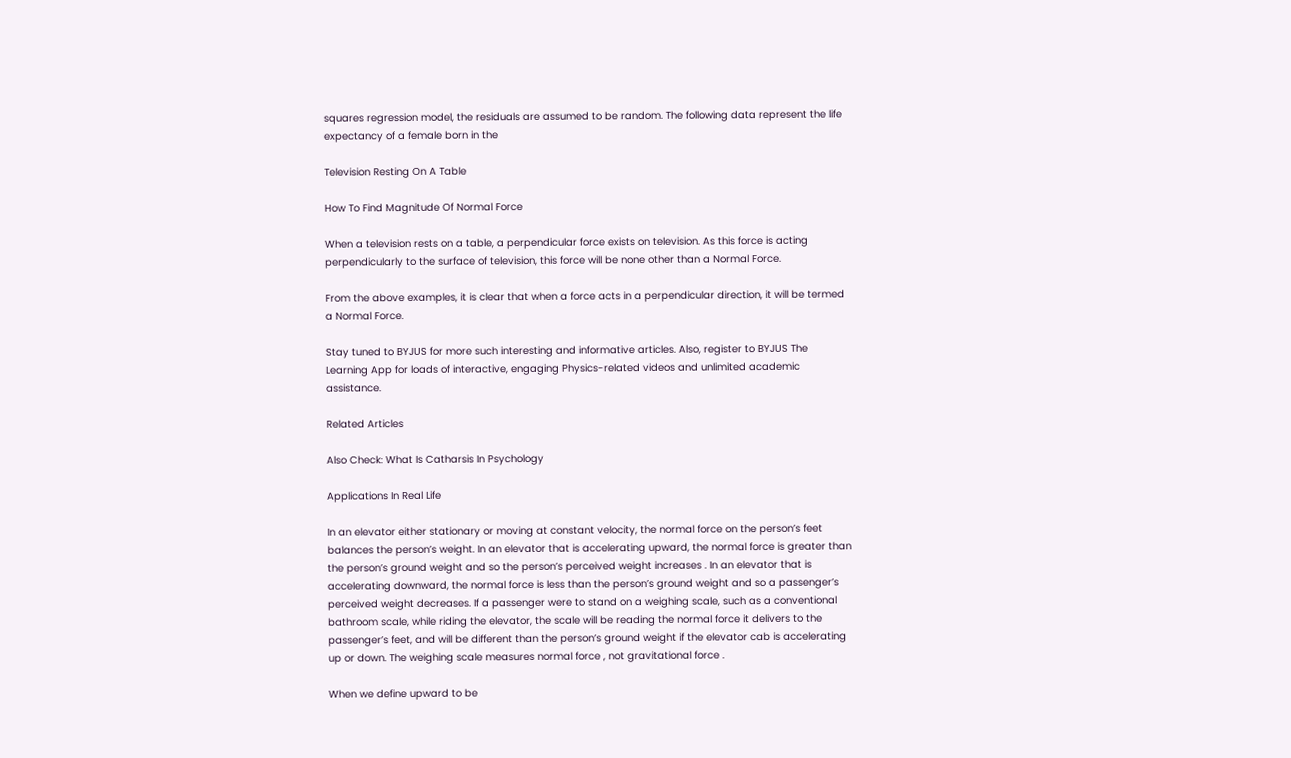squares regression model, the residuals are assumed to be random. The following data represent the life expectancy of a female born in the

Television Resting On A Table

How To Find Magnitude Of Normal Force

When a television rests on a table, a perpendicular force exists on television. As this force is acting perpendicularly to the surface of television, this force will be none other than a Normal Force.

From the above examples, it is clear that when a force acts in a perpendicular direction, it will be termed a Normal Force.

Stay tuned to BYJUS for more such interesting and informative articles. Also, register to BYJUS The Learning App for loads of interactive, engaging Physics-related videos and unlimited academic assistance.

Related Articles

Also Check: What Is Catharsis In Psychology

Applications In Real Life

In an elevator either stationary or moving at constant velocity, the normal force on the person’s feet balances the person’s weight. In an elevator that is accelerating upward, the normal force is greater than the person’s ground weight and so the person’s perceived weight increases . In an elevator that is accelerating downward, the normal force is less than the person’s ground weight and so a passenger’s perceived weight decreases. If a passenger were to stand on a weighing scale, such as a conventional bathroom scale, while riding the elevator, the scale will be reading the normal force it delivers to the passenger’s feet, and will be different than the person’s ground weight if the elevator cab is accelerating up or down. The weighing scale measures normal force , not gravitational force .

When we define upward to be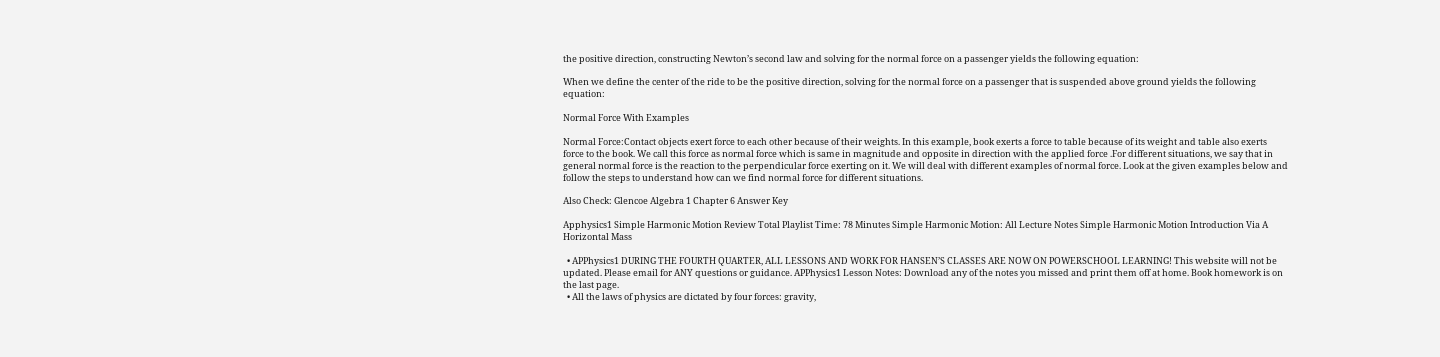the positive direction, constructing Newton’s second law and solving for the normal force on a passenger yields the following equation:

When we define the center of the ride to be the positive direction, solving for the normal force on a passenger that is suspended above ground yields the following equation:

Normal Force With Examples

Normal Force:Contact objects exert force to each other because of their weights. In this example, book exerts a force to table because of its weight and table also exerts force to the book. We call this force as normal force which is same in magnitude and opposite in direction with the applied force .For different situations, we say that in general normal force is the reaction to the perpendicular force exerting on it. We will deal with different examples of normal force. Look at the given examples below and follow the steps to understand how can we find normal force for different situations.

Also Check: Glencoe Algebra 1 Chapter 6 Answer Key

Apphysics1 Simple Harmonic Motion Review Total Playlist Time: 78 Minutes Simple Harmonic Motion: All Lecture Notes Simple Harmonic Motion Introduction Via A Horizontal Mass

  • APPhysics1 DURING THE FOURTH QUARTER, ALL LESSONS AND WORK FOR HANSEN’S CLASSES ARE NOW ON POWERSCHOOL LEARNING! This website will not be updated. Please email for ANY questions or guidance. APPhysics1 Lesson Notes: Download any of the notes you missed and print them off at home. Book homework is on the last page.
  • All the laws of physics are dictated by four forces: gravity,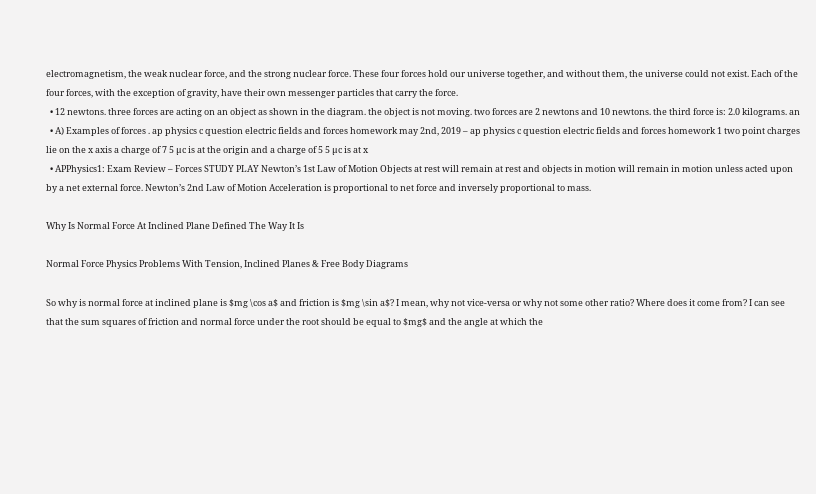electromagnetism, the weak nuclear force, and the strong nuclear force. These four forces hold our universe together, and without them, the universe could not exist. Each of the four forces, with the exception of gravity, have their own messenger particles that carry the force.
  • 12 newtons. three forces are acting on an object as shown in the diagram. the object is not moving. two forces are 2 newtons and 10 newtons. the third force is: 2.0 kilograms. an
  • A) Examples of forces . ap physics c question electric fields and forces homework may 2nd, 2019 – ap physics c question electric fields and forces homework 1 two point charges lie on the x axis a charge of 7 5 µc is at the origin and a charge of 5 5 µc is at x
  • APPhysics1: Exam Review – Forces STUDY PLAY Newton’s 1st Law of Motion Objects at rest will remain at rest and objects in motion will remain in motion unless acted upon by a net external force. Newton’s 2nd Law of Motion Acceleration is proportional to net force and inversely proportional to mass.

Why Is Normal Force At Inclined Plane Defined The Way It Is

Normal Force Physics Problems With Tension, Inclined Planes & Free Body Diagrams

So why is normal force at inclined plane is $mg \cos a$ and friction is $mg \sin a$? I mean, why not vice-versa or why not some other ratio? Where does it come from? I can see that the sum squares of friction and normal force under the root should be equal to $mg$ and the angle at which the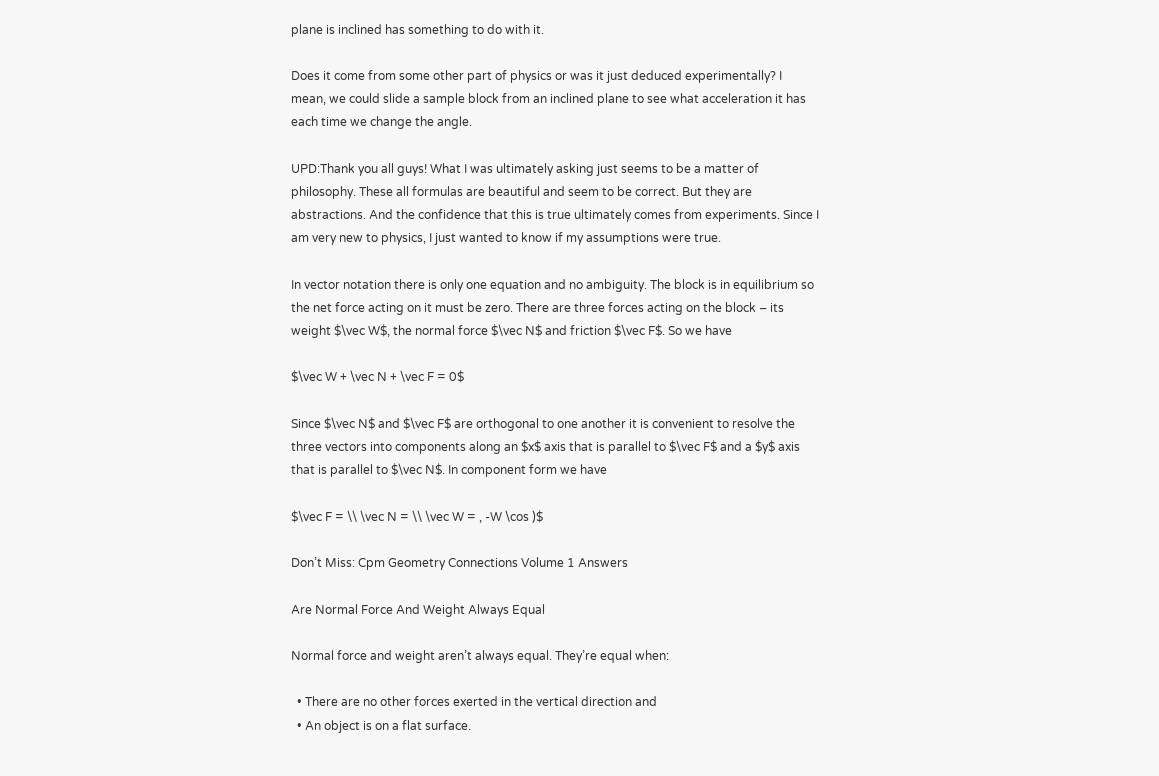plane is inclined has something to do with it.

Does it come from some other part of physics or was it just deduced experimentally? I mean, we could slide a sample block from an inclined plane to see what acceleration it has each time we change the angle.

UPD:Thank you all guys! What I was ultimately asking just seems to be a matter of philosophy. These all formulas are beautiful and seem to be correct. But they are abstractions. And the confidence that this is true ultimately comes from experiments. Since I am very new to physics, I just wanted to know if my assumptions were true.

In vector notation there is only one equation and no ambiguity. The block is in equilibrium so the net force acting on it must be zero. There are three forces acting on the block – its weight $\vec W$, the normal force $\vec N$ and friction $\vec F$. So we have

$\vec W + \vec N + \vec F = 0$

Since $\vec N$ and $\vec F$ are orthogonal to one another it is convenient to resolve the three vectors into components along an $x$ axis that is parallel to $\vec F$ and a $y$ axis that is parallel to $\vec N$. In component form we have

$\vec F = \\ \vec N = \\ \vec W = , -W \cos )$

Don’t Miss: Cpm Geometry Connections Volume 1 Answers

Are Normal Force And Weight Always Equal

Normal force and weight aren’t always equal. They’re equal when:

  • There are no other forces exerted in the vertical direction and
  • An object is on a flat surface.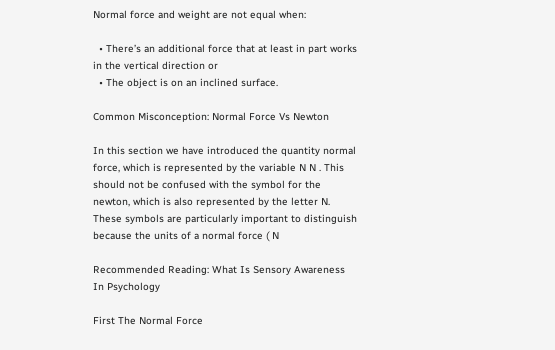Normal force and weight are not equal when:

  • There’s an additional force that at least in part works in the vertical direction or
  • The object is on an inclined surface.

Common Misconception: Normal Force Vs Newton

In this section we have introduced the quantity normal force, which is represented by the variable N N . This should not be confused with the symbol for the newton, which is also represented by the letter N. These symbols are particularly important to distinguish because the units of a normal force ( N

Recommended Reading: What Is Sensory Awareness In Psychology

First The Normal Force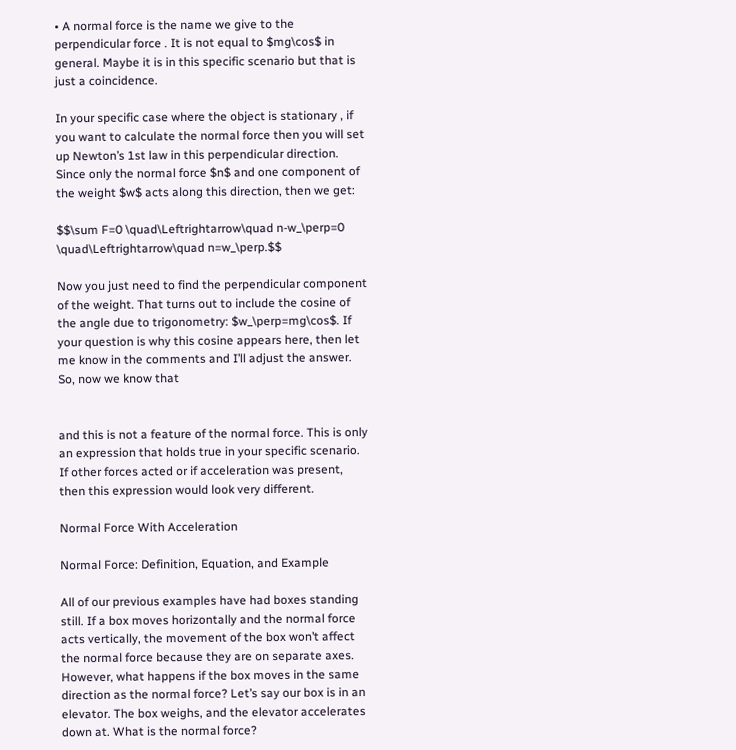• A normal force is the name we give to the perpendicular force . It is not equal to $mg\cos$ in general. Maybe it is in this specific scenario but that is just a coincidence.

In your specific case where the object is stationary , if you want to calculate the normal force then you will set up Newton’s 1st law in this perpendicular direction. Since only the normal force $n$ and one component of the weight $w$ acts along this direction, then we get:

$$\sum F=0 \quad\Leftrightarrow\quad n-w_\perp=0 \quad\Leftrightarrow\quad n=w_\perp.$$

Now you just need to find the perpendicular component of the weight. That turns out to include the cosine of the angle due to trigonometry: $w_\perp=mg\cos$. If your question is why this cosine appears here, then let me know in the comments and I’ll adjust the answer. So, now we know that


and this is not a feature of the normal force. This is only an expression that holds true in your specific scenario. If other forces acted or if acceleration was present, then this expression would look very different.

Normal Force With Acceleration

Normal Force: Definition, Equation, and Example

All of our previous examples have had boxes standing still. If a box moves horizontally and the normal force acts vertically, the movement of the box won’t affect the normal force because they are on separate axes. However, what happens if the box moves in the same direction as the normal force? Let’s say our box is in an elevator. The box weighs, and the elevator accelerates down at. What is the normal force?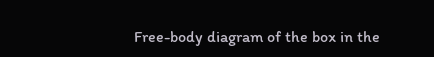Free-body diagram of the box in the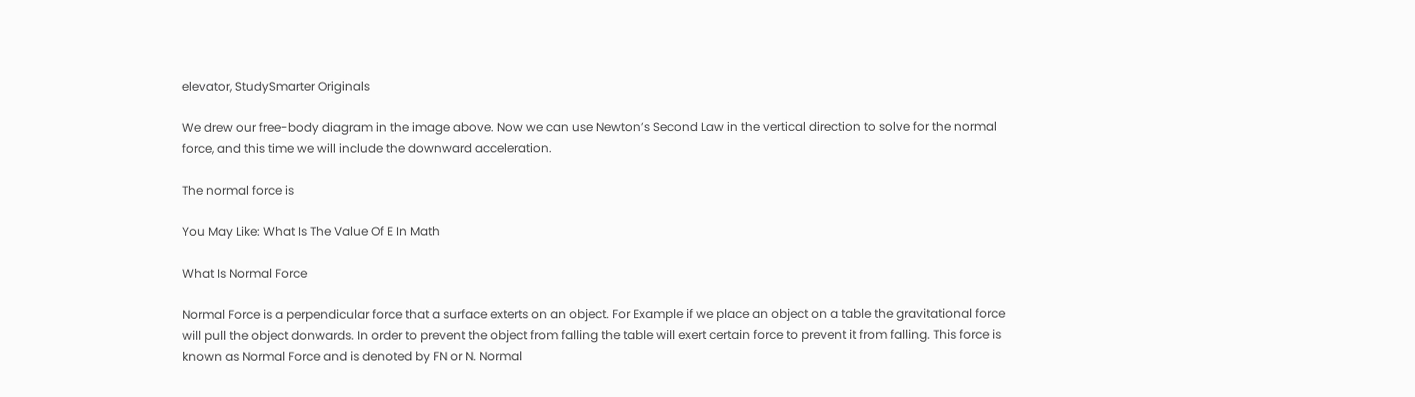elevator, StudySmarter Originals

We drew our free-body diagram in the image above. Now we can use Newton’s Second Law in the vertical direction to solve for the normal force, and this time we will include the downward acceleration.

The normal force is

You May Like: What Is The Value Of E In Math

What Is Normal Force

Normal Force is a perpendicular force that a surface exterts on an object. For Example if we place an object on a table the gravitational force will pull the object donwards. In order to prevent the object from falling the table will exert certain force to prevent it from falling. This force is known as Normal Force and is denoted by FN or N. Normal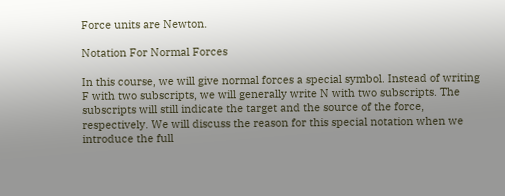Force units are Newton.

Notation For Normal Forces

In this course, we will give normal forces a special symbol. Instead of writing F with two subscripts, we will generally write N with two subscripts. The subscripts will still indicate the target and the source of the force, respectively. We will discuss the reason for this special notation when we introduce the full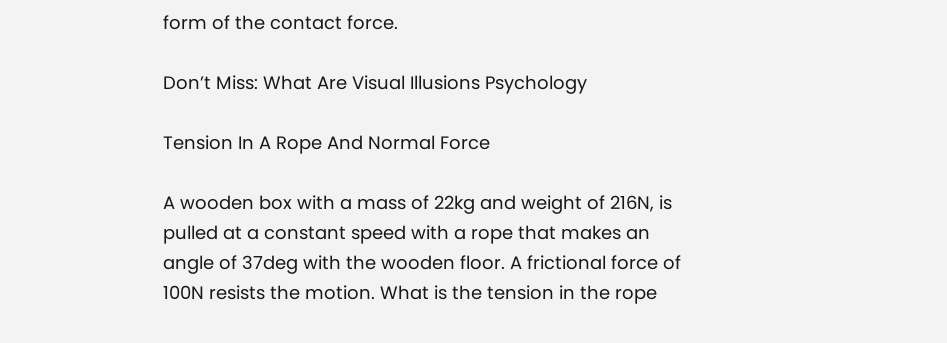form of the contact force.

Don’t Miss: What Are Visual Illusions Psychology

Tension In A Rope And Normal Force

A wooden box with a mass of 22kg and weight of 216N, is pulled at a constant speed with a rope that makes an angle of 37deg with the wooden floor. A frictional force of 100N resists the motion. What is the tension in the rope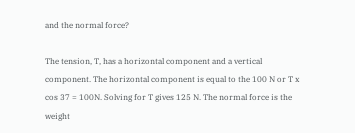and the normal force?

The tension, T, has a horizontal component and a vertical component. The horizontal component is equal to the 100 N or T x cos 37 = 100N. Solving for T gives 125 N. The normal force is the weight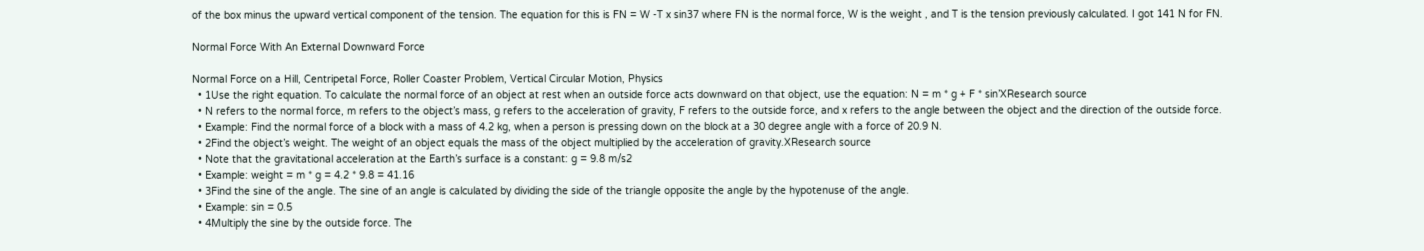of the box minus the upward vertical component of the tension. The equation for this is FN = W -T x sin37 where FN is the normal force, W is the weight , and T is the tension previously calculated. I got 141 N for FN.

Normal Force With An External Downward Force

Normal Force on a Hill, Centripetal Force, Roller Coaster Problem, Vertical Circular Motion, Physics
  • 1Use the right equation. To calculate the normal force of an object at rest when an outside force acts downward on that object, use the equation: N = m * g + F * sin’XResearch source
  • N refers to the normal force, m refers to the object’s mass, g refers to the acceleration of gravity, F refers to the outside force, and x refers to the angle between the object and the direction of the outside force.
  • Example: Find the normal force of a block with a mass of 4.2 kg, when a person is pressing down on the block at a 30 degree angle with a force of 20.9 N.
  • 2Find the object’s weight. The weight of an object equals the mass of the object multiplied by the acceleration of gravity.XResearch source
  • Note that the gravitational acceleration at the Earth’s surface is a constant: g = 9.8 m/s2
  • Example: weight = m * g = 4.2 * 9.8 = 41.16
  • 3Find the sine of the angle. The sine of an angle is calculated by dividing the side of the triangle opposite the angle by the hypotenuse of the angle.
  • Example: sin = 0.5
  • 4Multiply the sine by the outside force. The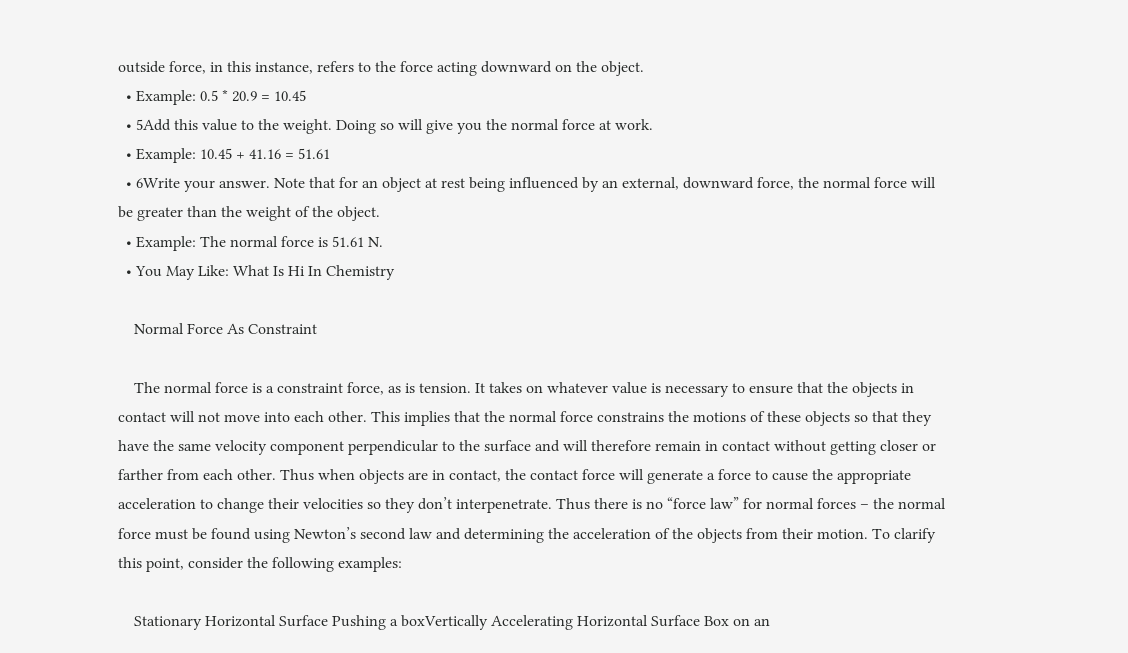outside force, in this instance, refers to the force acting downward on the object.
  • Example: 0.5 * 20.9 = 10.45
  • 5Add this value to the weight. Doing so will give you the normal force at work.
  • Example: 10.45 + 41.16 = 51.61
  • 6Write your answer. Note that for an object at rest being influenced by an external, downward force, the normal force will be greater than the weight of the object.
  • Example: The normal force is 51.61 N.
  • You May Like: What Is Hi In Chemistry

    Normal Force As Constraint

    The normal force is a constraint force, as is tension. It takes on whatever value is necessary to ensure that the objects in contact will not move into each other. This implies that the normal force constrains the motions of these objects so that they have the same velocity component perpendicular to the surface and will therefore remain in contact without getting closer or farther from each other. Thus when objects are in contact, the contact force will generate a force to cause the appropriate acceleration to change their velocities so they don’t interpenetrate. Thus there is no “force law” for normal forces – the normal force must be found using Newton’s second law and determining the acceleration of the objects from their motion. To clarify this point, consider the following examples:

    Stationary Horizontal Surface Pushing a boxVertically Accelerating Horizontal Surface Box on an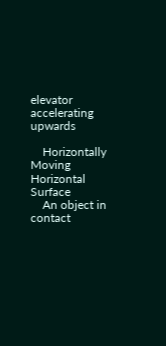elevator accelerating upwards

    Horizontally Moving Horizontal Surface
    An object in contact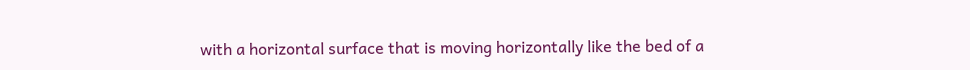with a horizontal surface that is moving horizontally like the bed of a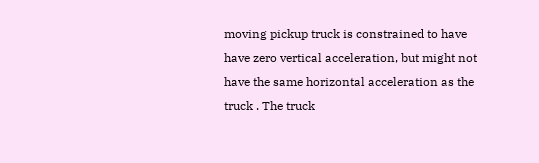moving pickup truck is constrained to have have zero vertical acceleration, but might not have the same horizontal acceleration as the truck . The truck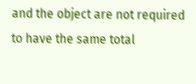and the object are not required to have the same total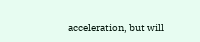acceleration, but will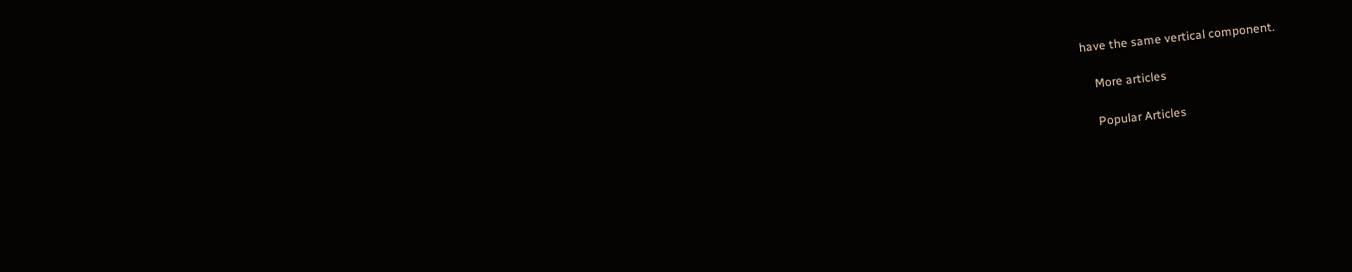have the same vertical component.

    More articles

    Popular Articles